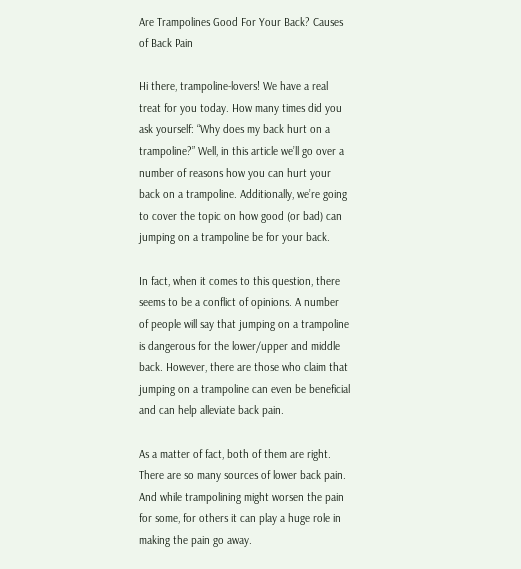Are Trampolines Good For Your Back? Causes of Back Pain

Hi there, trampoline-lovers! We have a real treat for you today. How many times did you ask yourself: “Why does my back hurt on a trampoline?” Well, in this article we’ll go over a number of reasons how you can hurt your back on a trampoline. Additionally, we’re going to cover the topic on how good (or bad) can jumping on a trampoline be for your back.

In fact, when it comes to this question, there seems to be a conflict of opinions. A number of people will say that jumping on a trampoline is dangerous for the lower/upper and middle back. However, there are those who claim that jumping on a trampoline can even be beneficial and can help alleviate back pain.

As a matter of fact, both of them are right. There are so many sources of lower back pain. And while trampolining might worsen the pain for some, for others it can play a huge role in making the pain go away.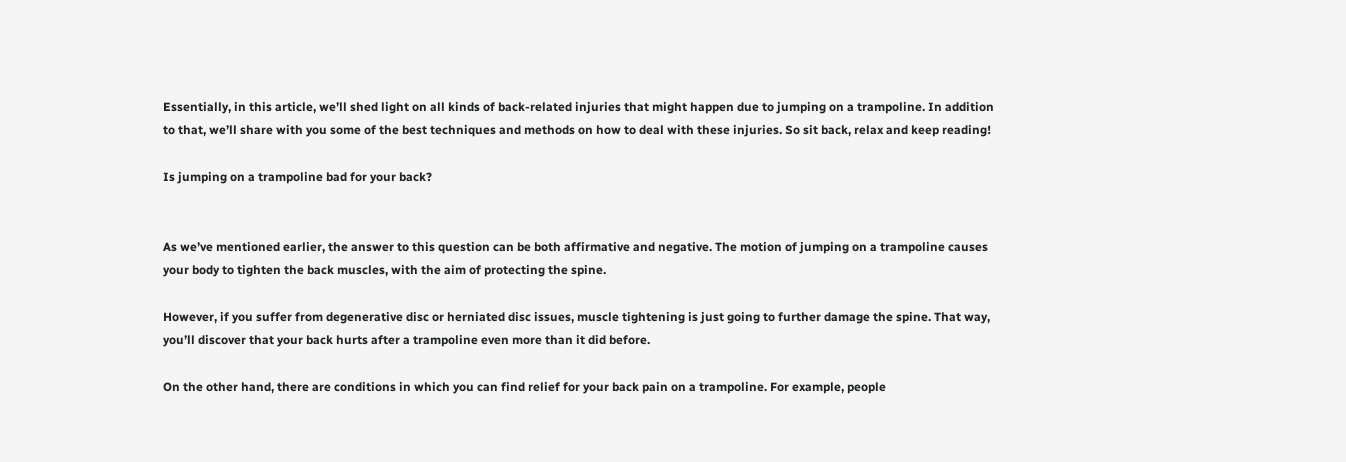Essentially, in this article, we’ll shed light on all kinds of back-related injuries that might happen due to jumping on a trampoline. In addition to that, we’ll share with you some of the best techniques and methods on how to deal with these injuries. So sit back, relax and keep reading!

Is jumping on a trampoline bad for your back?


As we’ve mentioned earlier, the answer to this question can be both affirmative and negative. The motion of jumping on a trampoline causes your body to tighten the back muscles, with the aim of protecting the spine.

However, if you suffer from degenerative disc or herniated disc issues, muscle tightening is just going to further damage the spine. That way, you’ll discover that your back hurts after a trampoline even more than it did before.

On the other hand, there are conditions in which you can find relief for your back pain on a trampoline. For example, people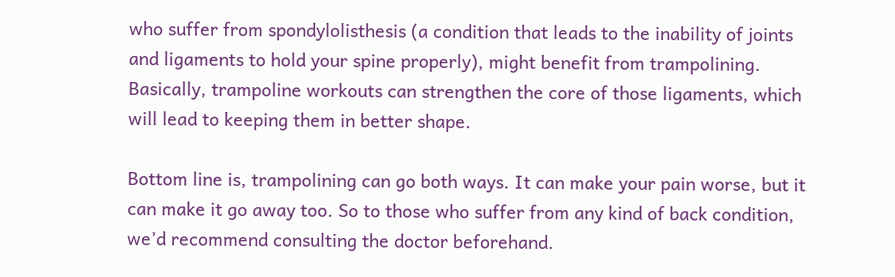who suffer from spondylolisthesis (a condition that leads to the inability of joints and ligaments to hold your spine properly), might benefit from trampolining. Basically, trampoline workouts can strengthen the core of those ligaments, which will lead to keeping them in better shape.

Bottom line is, trampolining can go both ways. It can make your pain worse, but it can make it go away too. So to those who suffer from any kind of back condition, we’d recommend consulting the doctor beforehand.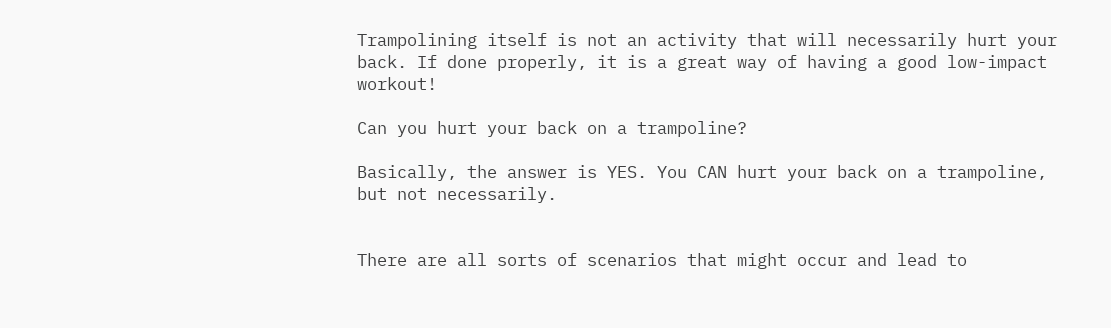Trampolining itself is not an activity that will necessarily hurt your back. If done properly, it is a great way of having a good low-impact workout!

Can you hurt your back on a trampoline?

Basically, the answer is YES. You CAN hurt your back on a trampoline, but not necessarily.


There are all sorts of scenarios that might occur and lead to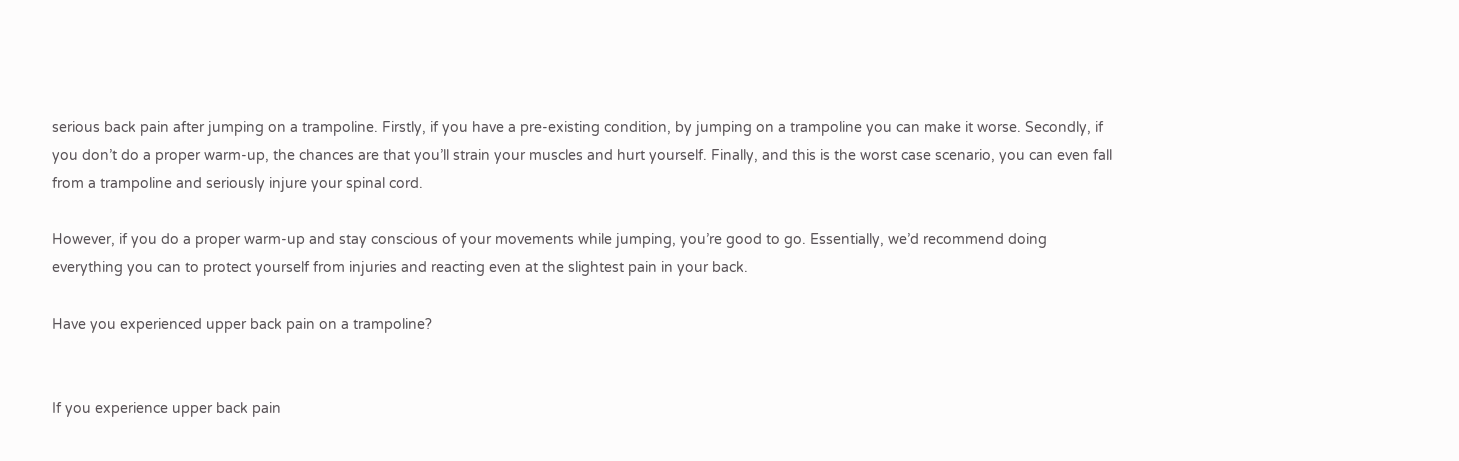serious back pain after jumping on a trampoline. Firstly, if you have a pre-existing condition, by jumping on a trampoline you can make it worse. Secondly, if you don’t do a proper warm-up, the chances are that you’ll strain your muscles and hurt yourself. Finally, and this is the worst case scenario, you can even fall from a trampoline and seriously injure your spinal cord.

However, if you do a proper warm-up and stay conscious of your movements while jumping, you’re good to go. Essentially, we’d recommend doing everything you can to protect yourself from injuries and reacting even at the slightest pain in your back.

Have you experienced upper back pain on a trampoline?


If you experience upper back pain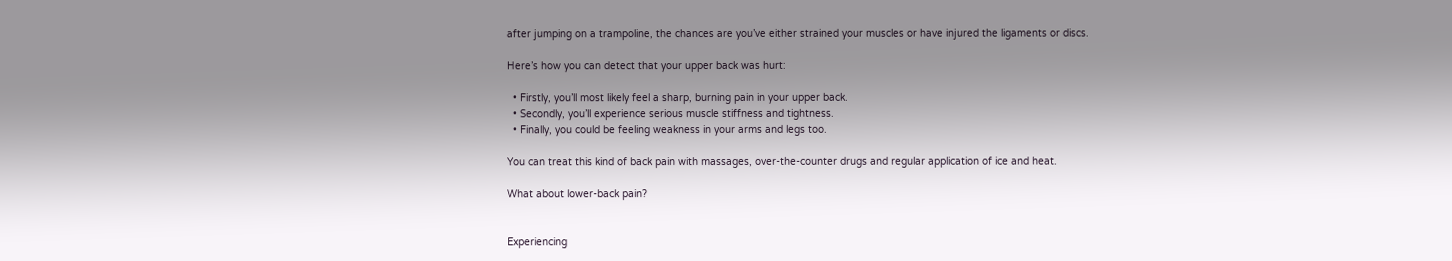after jumping on a trampoline, the chances are you’ve either strained your muscles or have injured the ligaments or discs.

Here’s how you can detect that your upper back was hurt:

  • Firstly, you’ll most likely feel a sharp, burning pain in your upper back.
  • Secondly, you’ll experience serious muscle stiffness and tightness.
  • Finally, you could be feeling weakness in your arms and legs too.

You can treat this kind of back pain with massages, over-the-counter drugs and regular application of ice and heat.

What about lower-back pain?


Experiencing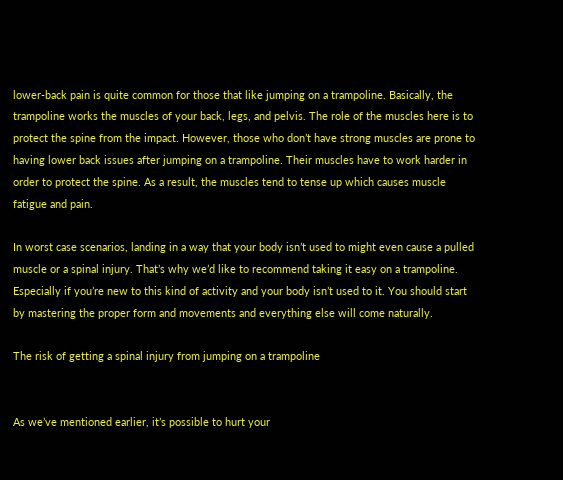lower-back pain is quite common for those that like jumping on a trampoline. Basically, the trampoline works the muscles of your back, legs, and pelvis. The role of the muscles here is to protect the spine from the impact. However, those who don’t have strong muscles are prone to having lower back issues after jumping on a trampoline. Their muscles have to work harder in order to protect the spine. As a result, the muscles tend to tense up which causes muscle fatigue and pain.

In worst case scenarios, landing in a way that your body isn’t used to might even cause a pulled muscle or a spinal injury. That’s why we’d like to recommend taking it easy on a trampoline. Especially if you’re new to this kind of activity and your body isn’t used to it. You should start by mastering the proper form and movements and everything else will come naturally.

The risk of getting a spinal injury from jumping on a trampoline


As we’ve mentioned earlier, it’s possible to hurt your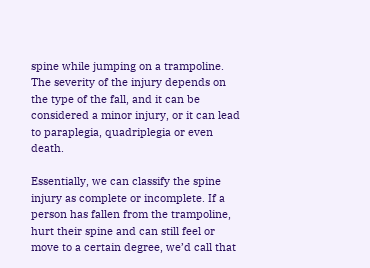spine while jumping on a trampoline. The severity of the injury depends on the type of the fall, and it can be considered a minor injury, or it can lead to paraplegia, quadriplegia or even death.

Essentially, we can classify the spine injury as complete or incomplete. If a person has fallen from the trampoline, hurt their spine and can still feel or move to a certain degree, we’d call that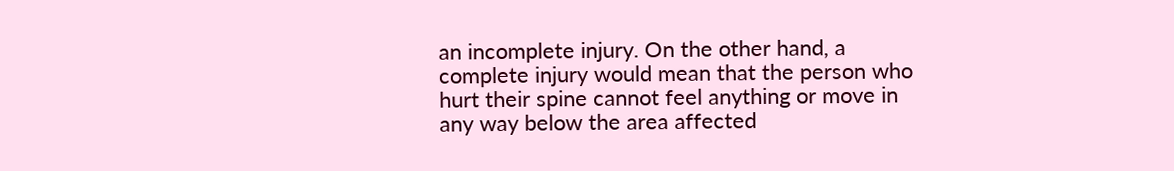an incomplete injury. On the other hand, a complete injury would mean that the person who hurt their spine cannot feel anything or move in any way below the area affected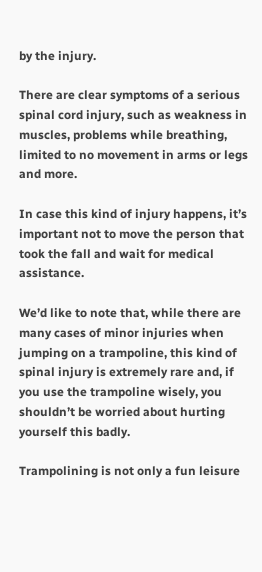by the injury.

There are clear symptoms of a serious spinal cord injury, such as weakness in muscles, problems while breathing, limited to no movement in arms or legs and more.

In case this kind of injury happens, it’s important not to move the person that took the fall and wait for medical assistance.

We’d like to note that, while there are many cases of minor injuries when jumping on a trampoline, this kind of spinal injury is extremely rare and, if you use the trampoline wisely, you shouldn’t be worried about hurting yourself this badly.

Trampolining is not only a fun leisure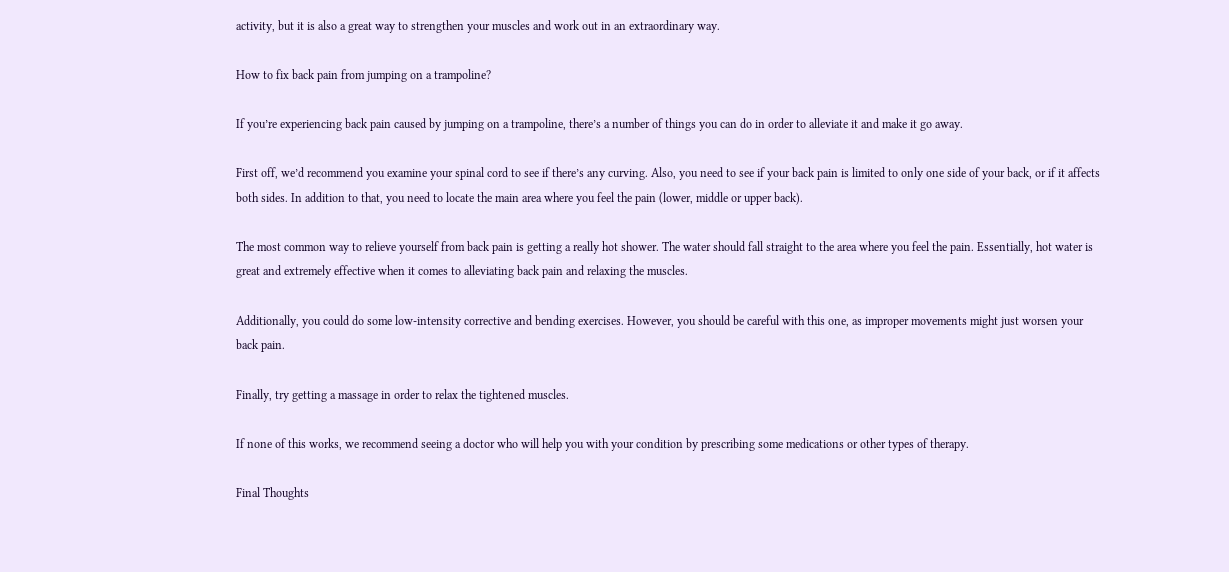activity, but it is also a great way to strengthen your muscles and work out in an extraordinary way.

How to fix back pain from jumping on a trampoline?

If you’re experiencing back pain caused by jumping on a trampoline, there’s a number of things you can do in order to alleviate it and make it go away.

First off, we’d recommend you examine your spinal cord to see if there’s any curving. Also, you need to see if your back pain is limited to only one side of your back, or if it affects both sides. In addition to that, you need to locate the main area where you feel the pain (lower, middle or upper back).

The most common way to relieve yourself from back pain is getting a really hot shower. The water should fall straight to the area where you feel the pain. Essentially, hot water is great and extremely effective when it comes to alleviating back pain and relaxing the muscles.

Additionally, you could do some low-intensity corrective and bending exercises. However, you should be careful with this one, as improper movements might just worsen your back pain.

Finally, try getting a massage in order to relax the tightened muscles.

If none of this works, we recommend seeing a doctor who will help you with your condition by prescribing some medications or other types of therapy.

Final Thoughts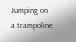Jumping on a trampoline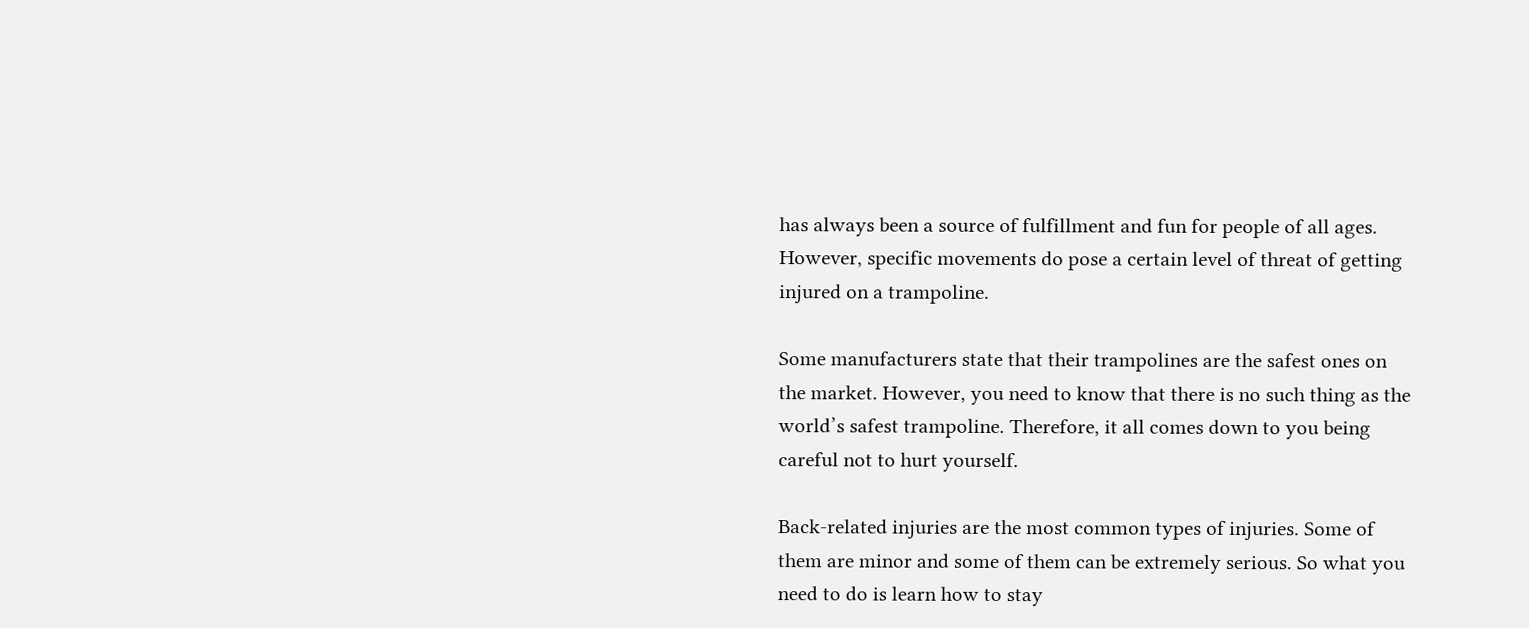has always been a source of fulfillment and fun for people of all ages. However, specific movements do pose a certain level of threat of getting injured on a trampoline.

Some manufacturers state that their trampolines are the safest ones on the market. However, you need to know that there is no such thing as the world’s safest trampoline. Therefore, it all comes down to you being careful not to hurt yourself.

Back-related injuries are the most common types of injuries. Some of them are minor and some of them can be extremely serious. So what you need to do is learn how to stay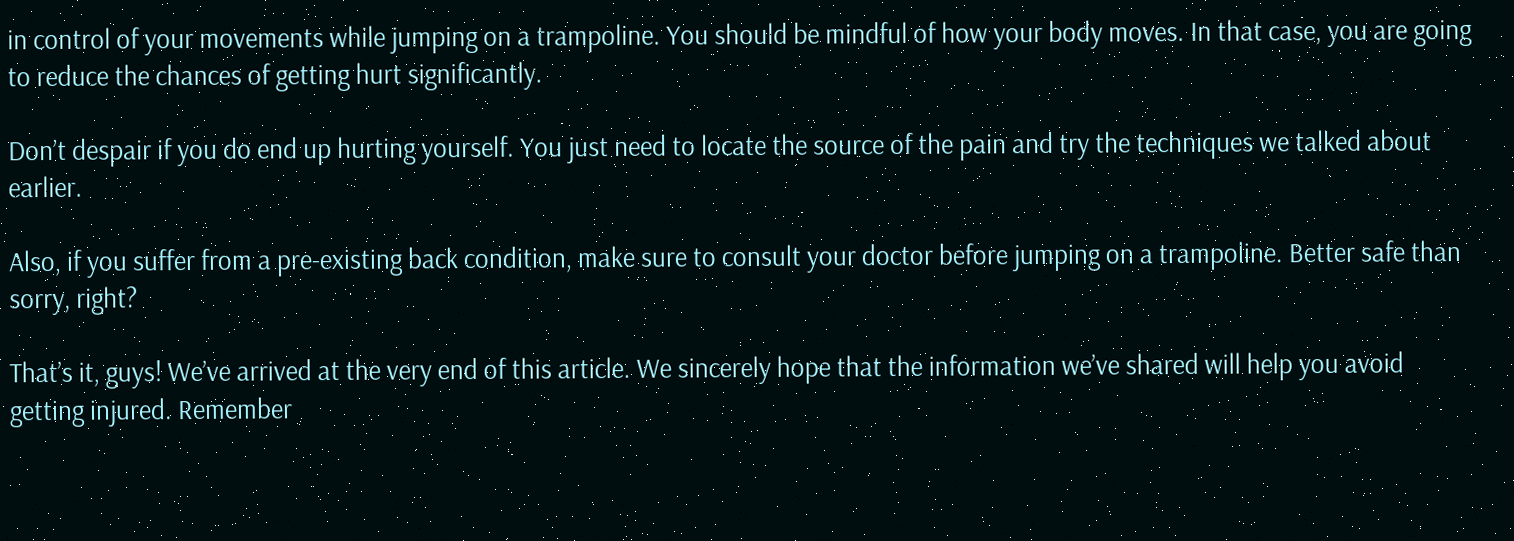in control of your movements while jumping on a trampoline. You should be mindful of how your body moves. In that case, you are going to reduce the chances of getting hurt significantly.

Don’t despair if you do end up hurting yourself. You just need to locate the source of the pain and try the techniques we talked about earlier.

Also, if you suffer from a pre-existing back condition, make sure to consult your doctor before jumping on a trampoline. Better safe than sorry, right?

That’s it, guys! We’ve arrived at the very end of this article. We sincerely hope that the information we’ve shared will help you avoid getting injured. Remember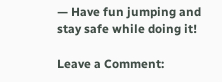— Have fun jumping and stay safe while doing it!

Leave a Comment: